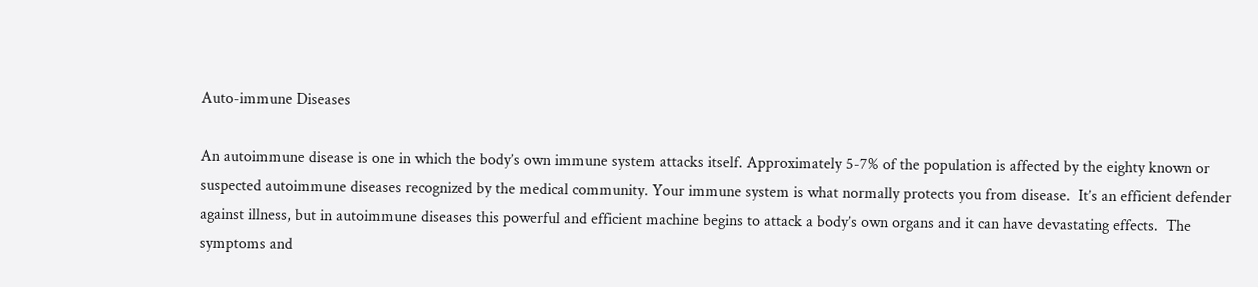Auto-immune Diseases

An autoimmune disease is one in which the body’s own immune system attacks itself. Approximately 5-7% of the population is affected by the eighty known or suspected autoimmune diseases recognized by the medical community. Your immune system is what normally protects you from disease.  It’s an efficient defender against illness, but in autoimmune diseases this powerful and efficient machine begins to attack a body’s own organs and it can have devastating effects.  The symptoms and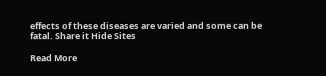effects of these diseases are varied and some can be fatal. Share it Hide Sites

Read More